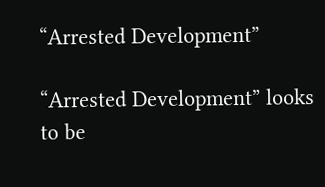“Arrested Development”

“Arrested Development” looks to be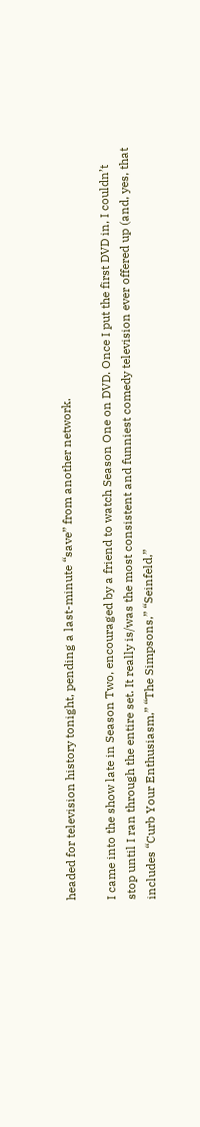headed for television history tonight, pending a last-minute “save” from another network.

I came into the show late in Season Two, encouraged by a friend to watch Season One on DVD. Once I put the first DVD in, I couldn’t stop until I ran through the entire set. It really is/was the most consistent and funniest comedy television ever offered up (and, yes, that includes “Curb Your Enthusiasm,” “The Simpsons,” “Seinfeld,”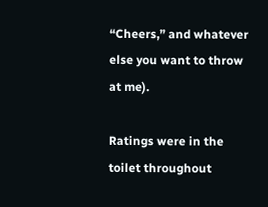“Cheers,” and whatever else you want to throw at me).

Ratings were in the toilet throughout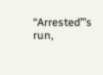“Arrested”’s run,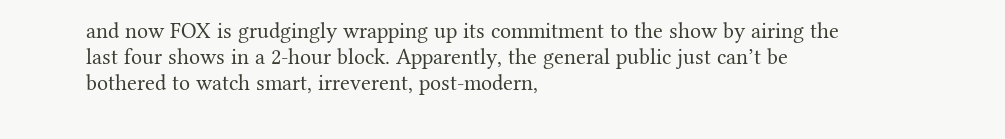and now FOX is grudgingly wrapping up its commitment to the show by airing the last four shows in a 2-hour block. Apparently, the general public just can’t be bothered to watch smart, irreverent, post-modern,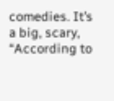comedies. It’s a big, scary, “According to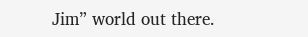Jim” world out there.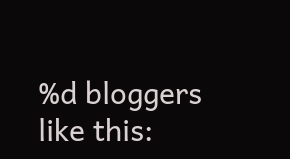%d bloggers like this: